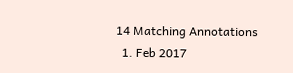14 Matching Annotations
  1. Feb 2017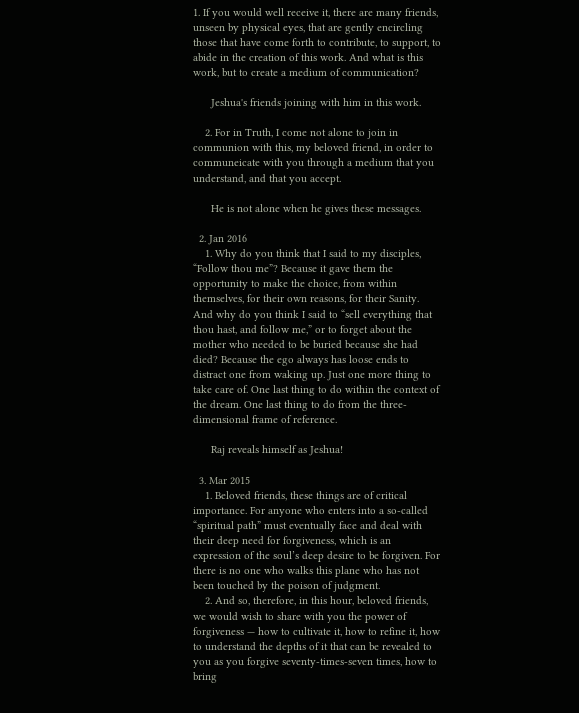1. If you would well receive it, there are many friends, unseen by physical eyes, that are gently encircling those that have come forth to contribute, to support, to abide in the creation of this work. And what is this work, but to create a medium of communication?

      Jeshua's friends joining with him in this work.

    2. For in Truth, I come not alone to join in communion with this, my beloved friend, in order to communeicate with you through a medium that you understand, and that you accept.

      He is not alone when he gives these messages.

  2. Jan 2016
    1. Why do you think that I said to my disciples, “Follow thou me”? Because it gave them the opportunity to make the choice, from within themselves, for their own reasons, for their Sanity. And why do you think I said to “sell everything that thou hast, and follow me,” or to forget about the mother who needed to be buried because she had died? Because the ego always has loose ends to distract one from waking up. Just one more thing to take care of. One last thing to do within the context of the dream. One last thing to do from the three-dimensional frame of reference.

      Raj reveals himself as Jeshua!

  3. Mar 2015
    1. Beloved friends, these things are of critical importance. For anyone who enters into a so-called “spiritual path” must eventually face and deal with their deep need for forgiveness, which is an expression of the soul’s deep desire to be forgiven. For there is no one who walks this plane who has not been touched by the poison of judgment.
    2. And so, therefore, in this hour, beloved friends, we would wish to share with you the power of forgiveness — how to cultivate it, how to refine it, how to understand the depths of it that can be revealed to you as you forgive seventy-times-seven times, how to bring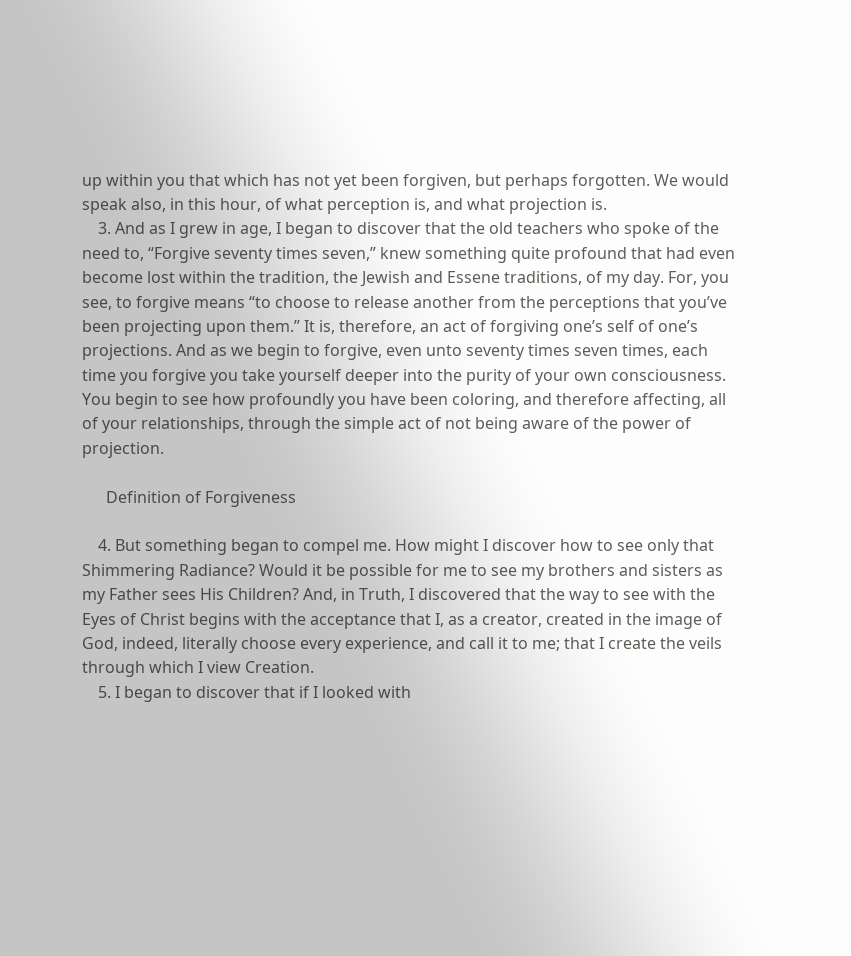up within you that which has not yet been forgiven, but perhaps forgotten. We would speak also, in this hour, of what perception is, and what projection is.
    3. And as I grew in age, I began to discover that the old teachers who spoke of the need to, “Forgive seventy times seven,” knew something quite profound that had even become lost within the tradition, the Jewish and Essene traditions, of my day. For, you see, to forgive means “to choose to release another from the perceptions that you’ve been projecting upon them.” It is, therefore, an act of forgiving one’s self of one’s projections. And as we begin to forgive, even unto seventy times seven times, each time you forgive you take yourself deeper into the purity of your own consciousness. You begin to see how profoundly you have been coloring, and therefore affecting, all of your relationships, through the simple act of not being aware of the power of projection.

      Definition of Forgiveness

    4. But something began to compel me. How might I discover how to see only that Shimmering Radiance? Would it be possible for me to see my brothers and sisters as my Father sees His Children? And, in Truth, I discovered that the way to see with the Eyes of Christ begins with the acceptance that I, as a creator, created in the image of God, indeed, literally choose every experience, and call it to me; that I create the veils through which I view Creation.
    5. I began to discover that if I looked with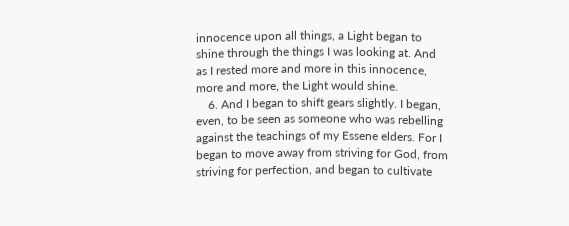innocence upon all things, a Light began to shine through the things I was looking at. And as I rested more and more in this innocence, more and more, the Light would shine.
    6. And I began to shift gears slightly. I began, even, to be seen as someone who was rebelling against the teachings of my Essene elders. For I began to move away from striving for God, from striving for perfection, and began to cultivate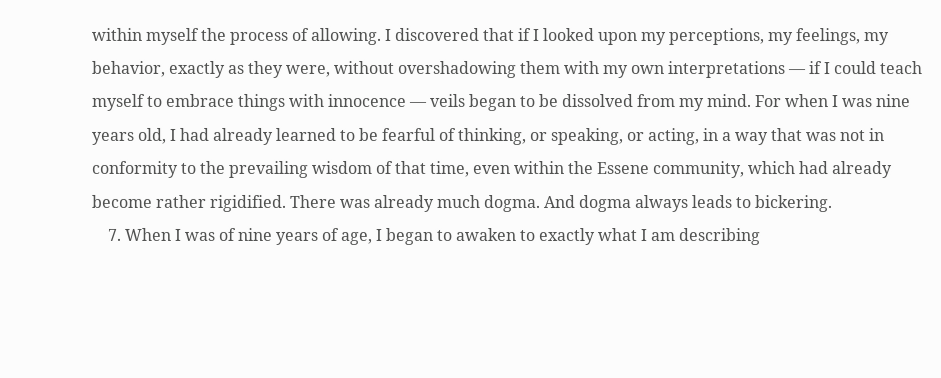within myself the process of allowing. I discovered that if I looked upon my perceptions, my feelings, my behavior, exactly as they were, without overshadowing them with my own interpretations — if I could teach myself to embrace things with innocence — veils began to be dissolved from my mind. For when I was nine years old, I had already learned to be fearful of thinking, or speaking, or acting, in a way that was not in conformity to the prevailing wisdom of that time, even within the Essene community, which had already become rather rigidified. There was already much dogma. And dogma always leads to bickering.
    7. When I was of nine years of age, I began to awaken to exactly what I am describing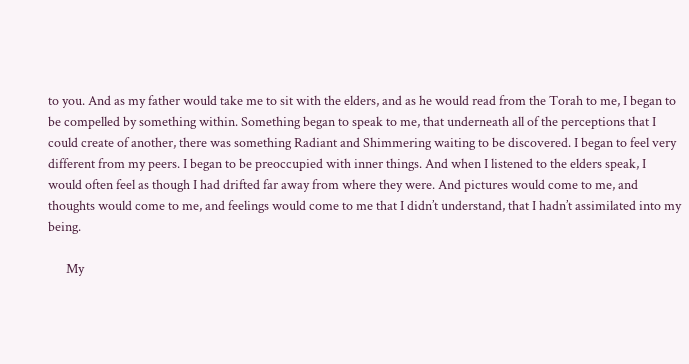to you. And as my father would take me to sit with the elders, and as he would read from the Torah to me, I began to be compelled by something within. Something began to speak to me, that underneath all of the perceptions that I could create of another, there was something Radiant and Shimmering waiting to be discovered. I began to feel very different from my peers. I began to be preoccupied with inner things. And when I listened to the elders speak, I would often feel as though I had drifted far away from where they were. And pictures would come to me, and thoughts would come to me, and feelings would come to me that I didn’t understand, that I hadn’t assimilated into my being.

      My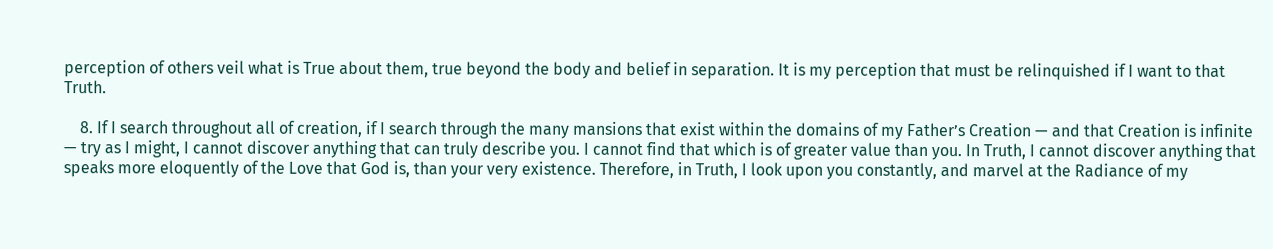perception of others veil what is True about them, true beyond the body and belief in separation. It is my perception that must be relinquished if I want to that Truth.

    8. If I search throughout all of creation, if I search through the many mansions that exist within the domains of my Father’s Creation — and that Creation is infinite — try as I might, I cannot discover anything that can truly describe you. I cannot find that which is of greater value than you. In Truth, I cannot discover anything that speaks more eloquently of the Love that God is, than your very existence. Therefore, in Truth, I look upon you constantly, and marvel at the Radiance of my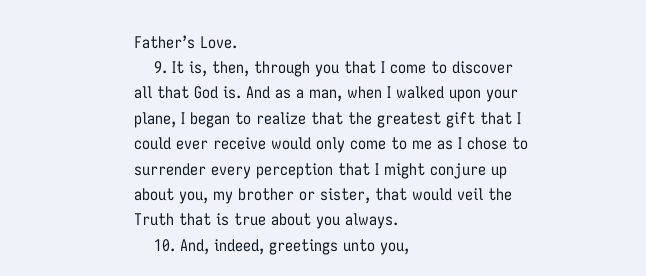Father’s Love.
    9. It is, then, through you that I come to discover all that God is. And as a man, when I walked upon your plane, I began to realize that the greatest gift that I could ever receive would only come to me as I chose to surrender every perception that I might conjure up about you, my brother or sister, that would veil the Truth that is true about you always.
    10. And, indeed, greetings unto you,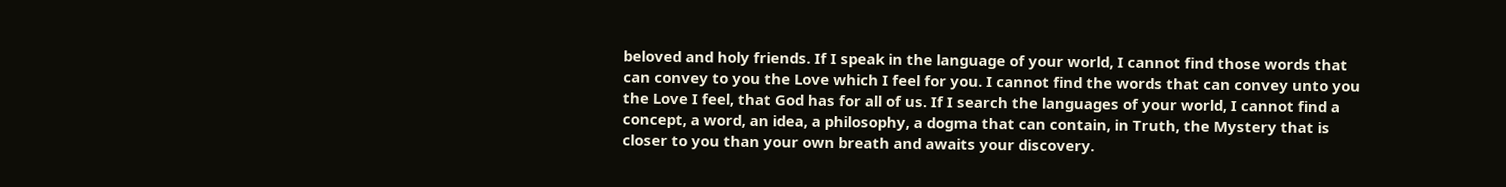beloved and holy friends. If I speak in the language of your world, I cannot find those words that can convey to you the Love which I feel for you. I cannot find the words that can convey unto you the Love I feel, that God has for all of us. If I search the languages of your world, I cannot find a concept, a word, an idea, a philosophy, a dogma that can contain, in Truth, the Mystery that is closer to you than your own breath and awaits your discovery.